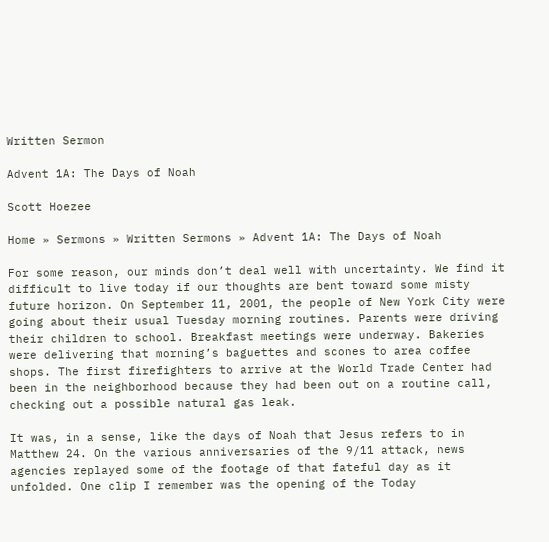Written Sermon

Advent 1A: The Days of Noah

Scott Hoezee

Home » Sermons » Written Sermons » Advent 1A: The Days of Noah

For some reason, our minds don’t deal well with uncertainty. We find it difficult to live today if our thoughts are bent toward some misty future horizon. On September 11, 2001, the people of New York City were going about their usual Tuesday morning routines. Parents were driving their children to school. Breakfast meetings were underway. Bakeries were delivering that morning’s baguettes and scones to area coffee shops. The first firefighters to arrive at the World Trade Center had been in the neighborhood because they had been out on a routine call, checking out a possible natural gas leak.

It was, in a sense, like the days of Noah that Jesus refers to in Matthew 24. On the various anniversaries of the 9/11 attack, news agencies replayed some of the footage of that fateful day as it unfolded. One clip I remember was the opening of the Today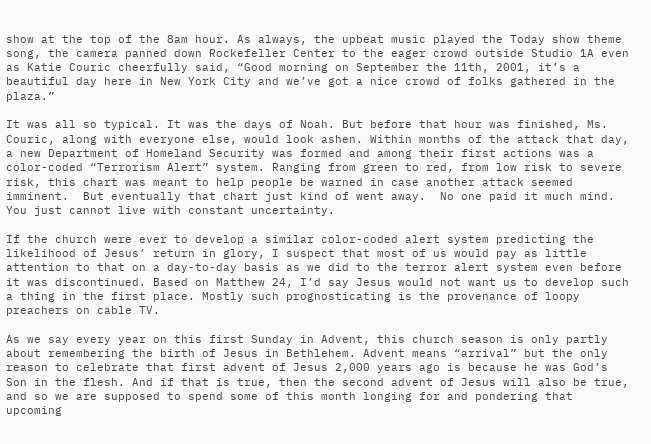show at the top of the 8am hour. As always, the upbeat music played the Today show theme song, the camera panned down Rockefeller Center to the eager crowd outside Studio 1A even as Katie Couric cheerfully said, “Good morning on September the 11th, 2001, it’s a beautiful day here in New York City and we’ve got a nice crowd of folks gathered in the plaza.”

It was all so typical. It was the days of Noah. But before that hour was finished, Ms. Couric, along with everyone else, would look ashen. Within months of the attack that day, a new Department of Homeland Security was formed and among their first actions was a color-coded “Terrorism Alert” system. Ranging from green to red, from low risk to severe risk, this chart was meant to help people be warned in case another attack seemed imminent.  But eventually that chart just kind of went away.  No one paid it much mind.  You just cannot live with constant uncertainty.

If the church were ever to develop a similar color-coded alert system predicting the likelihood of Jesus’ return in glory, I suspect that most of us would pay as little attention to that on a day-to-day basis as we did to the terror alert system even before it was discontinued. Based on Matthew 24, I’d say Jesus would not want us to develop such a thing in the first place. Mostly such prognosticating is the provenance of loopy preachers on cable TV.

As we say every year on this first Sunday in Advent, this church season is only partly about remembering the birth of Jesus in Bethlehem. Advent means “arrival” but the only reason to celebrate that first advent of Jesus 2,000 years ago is because he was God’s Son in the flesh. And if that is true, then the second advent of Jesus will also be true, and so we are supposed to spend some of this month longing for and pondering that upcoming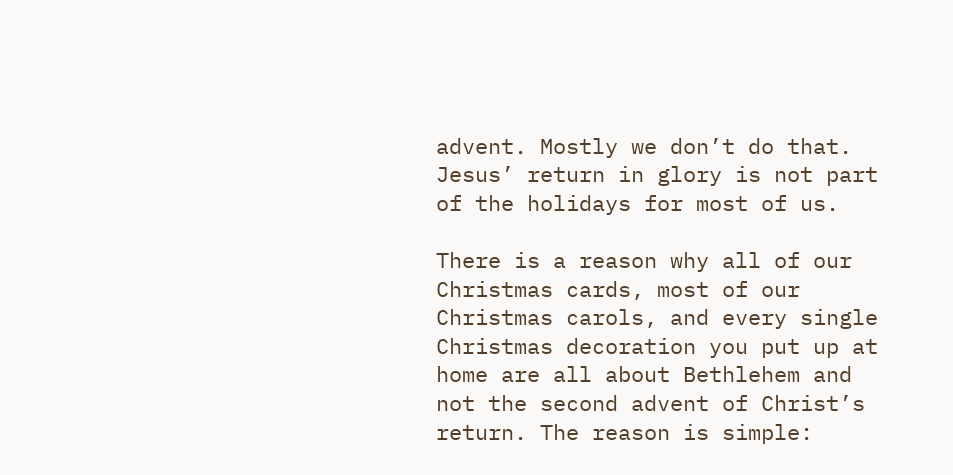advent. Mostly we don’t do that. Jesus’ return in glory is not part of the holidays for most of us.

There is a reason why all of our Christmas cards, most of our Christmas carols, and every single Christmas decoration you put up at home are all about Bethlehem and not the second advent of Christ’s return. The reason is simple: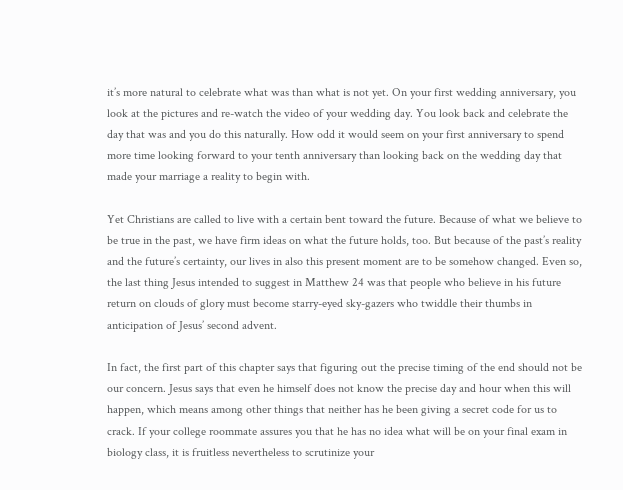it’s more natural to celebrate what was than what is not yet. On your first wedding anniversary, you look at the pictures and re-watch the video of your wedding day. You look back and celebrate the day that was and you do this naturally. How odd it would seem on your first anniversary to spend more time looking forward to your tenth anniversary than looking back on the wedding day that made your marriage a reality to begin with.

Yet Christians are called to live with a certain bent toward the future. Because of what we believe to be true in the past, we have firm ideas on what the future holds, too. But because of the past’s reality and the future’s certainty, our lives in also this present moment are to be somehow changed. Even so, the last thing Jesus intended to suggest in Matthew 24 was that people who believe in his future return on clouds of glory must become starry-eyed sky-gazers who twiddle their thumbs in anticipation of Jesus’ second advent.

In fact, the first part of this chapter says that figuring out the precise timing of the end should not be our concern. Jesus says that even he himself does not know the precise day and hour when this will happen, which means among other things that neither has he been giving a secret code for us to crack. If your college roommate assures you that he has no idea what will be on your final exam in biology class, it is fruitless nevertheless to scrutinize your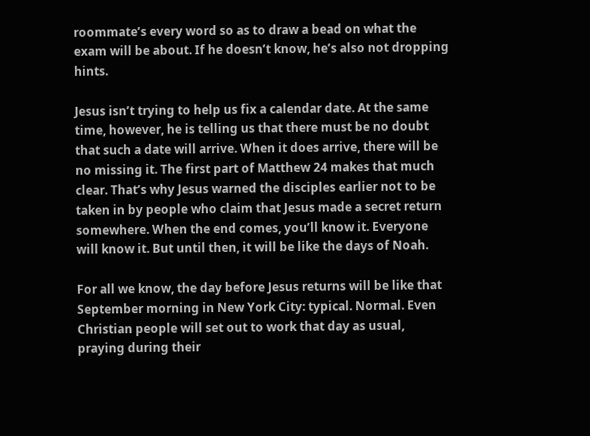roommate’s every word so as to draw a bead on what the exam will be about. If he doesn’t know, he’s also not dropping hints.

Jesus isn’t trying to help us fix a calendar date. At the same time, however, he is telling us that there must be no doubt that such a date will arrive. When it does arrive, there will be no missing it. The first part of Matthew 24 makes that much clear. That’s why Jesus warned the disciples earlier not to be taken in by people who claim that Jesus made a secret return somewhere. When the end comes, you’ll know it. Everyone will know it. But until then, it will be like the days of Noah.

For all we know, the day before Jesus returns will be like that September morning in New York City: typical. Normal. Even Christian people will set out to work that day as usual, praying during their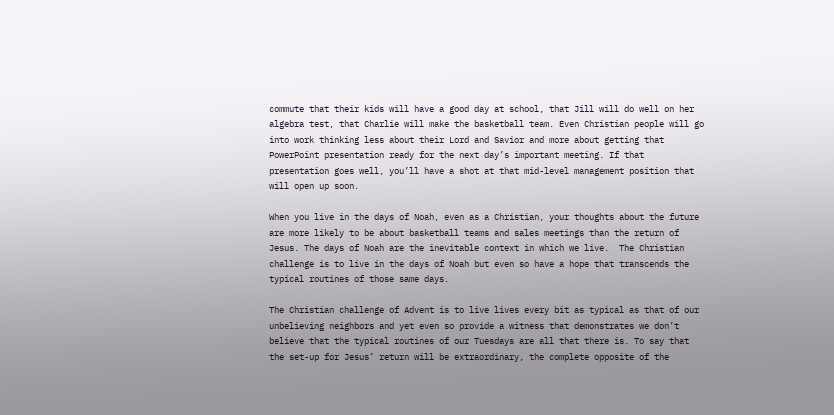commute that their kids will have a good day at school, that Jill will do well on her algebra test, that Charlie will make the basketball team. Even Christian people will go into work thinking less about their Lord and Savior and more about getting that PowerPoint presentation ready for the next day’s important meeting. If that presentation goes well, you’ll have a shot at that mid-level management position that will open up soon.

When you live in the days of Noah, even as a Christian, your thoughts about the future are more likely to be about basketball teams and sales meetings than the return of Jesus. The days of Noah are the inevitable context in which we live.  The Christian challenge is to live in the days of Noah but even so have a hope that transcends the typical routines of those same days.

The Christian challenge of Advent is to live lives every bit as typical as that of our unbelieving neighbors and yet even so provide a witness that demonstrates we don’t believe that the typical routines of our Tuesdays are all that there is. To say that the set-up for Jesus’ return will be extraordinary, the complete opposite of the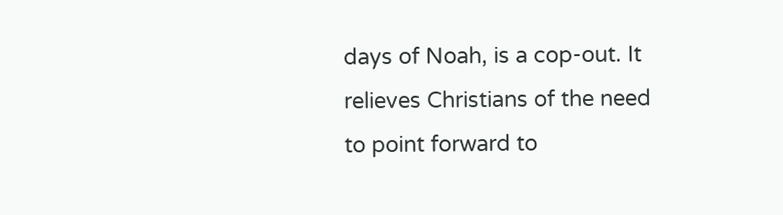days of Noah, is a cop-out. It relieves Christians of the need to point forward to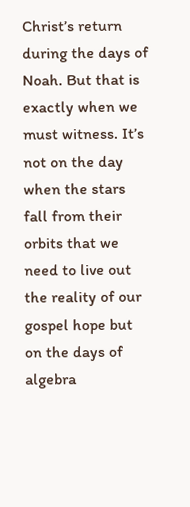Christ’s return during the days of Noah. But that is exactly when we must witness. It’s not on the day when the stars fall from their orbits that we need to live out the reality of our gospel hope but on the days of algebra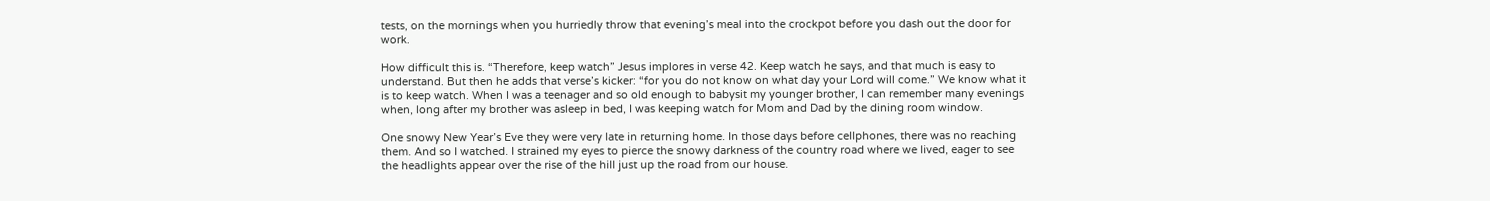tests, on the mornings when you hurriedly throw that evening’s meal into the crockpot before you dash out the door for work.

How difficult this is. “Therefore, keep watch” Jesus implores in verse 42. Keep watch he says, and that much is easy to understand. But then he adds that verse’s kicker: “for you do not know on what day your Lord will come.” We know what it is to keep watch. When I was a teenager and so old enough to babysit my younger brother, I can remember many evenings when, long after my brother was asleep in bed, I was keeping watch for Mom and Dad by the dining room window.

One snowy New Year’s Eve they were very late in returning home. In those days before cellphones, there was no reaching them. And so I watched. I strained my eyes to pierce the snowy darkness of the country road where we lived, eager to see the headlights appear over the rise of the hill just up the road from our house.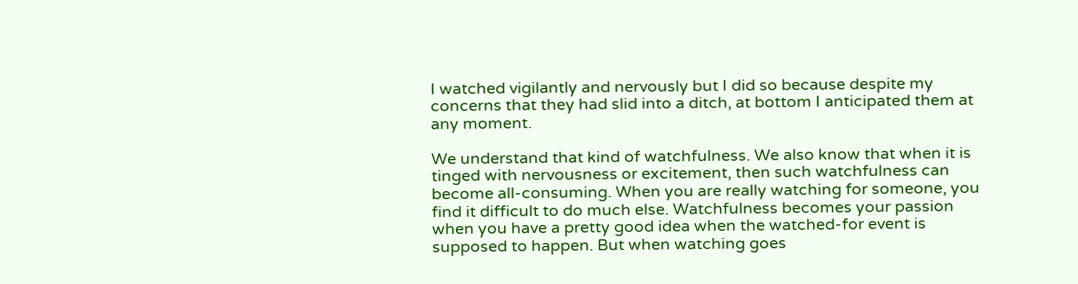I watched vigilantly and nervously but I did so because despite my concerns that they had slid into a ditch, at bottom I anticipated them at any moment.

We understand that kind of watchfulness. We also know that when it is tinged with nervousness or excitement, then such watchfulness can become all-consuming. When you are really watching for someone, you find it difficult to do much else. Watchfulness becomes your passion when you have a pretty good idea when the watched-for event is supposed to happen. But when watching goes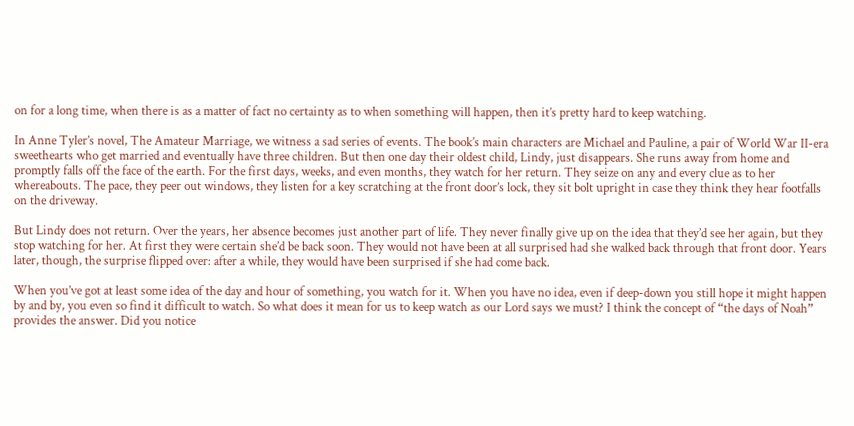on for a long time, when there is as a matter of fact no certainty as to when something will happen, then it’s pretty hard to keep watching.

In Anne Tyler’s novel, The Amateur Marriage, we witness a sad series of events. The book’s main characters are Michael and Pauline, a pair of World War II-era sweethearts who get married and eventually have three children. But then one day their oldest child, Lindy, just disappears. She runs away from home and promptly falls off the face of the earth. For the first days, weeks, and even months, they watch for her return. They seize on any and every clue as to her whereabouts. The pace, they peer out windows, they listen for a key scratching at the front door’s lock, they sit bolt upright in case they think they hear footfalls on the driveway.

But Lindy does not return. Over the years, her absence becomes just another part of life. They never finally give up on the idea that they’d see her again, but they stop watching for her. At first they were certain she’d be back soon. They would not have been at all surprised had she walked back through that front door. Years later, though, the surprise flipped over: after a while, they would have been surprised if she had come back.

When you’ve got at least some idea of the day and hour of something, you watch for it. When you have no idea, even if deep-down you still hope it might happen by and by, you even so find it difficult to watch. So what does it mean for us to keep watch as our Lord says we must? I think the concept of “the days of Noah” provides the answer. Did you notice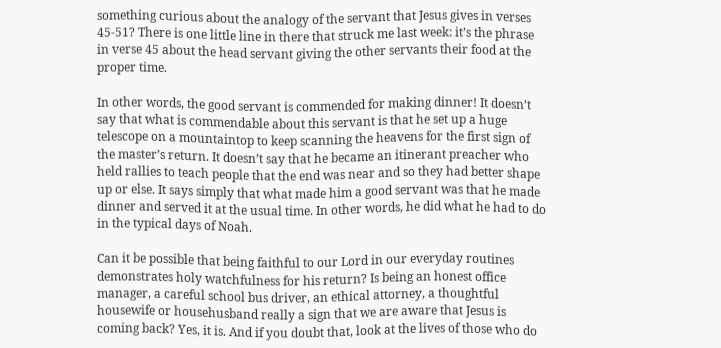something curious about the analogy of the servant that Jesus gives in verses 45-51? There is one little line in there that struck me last week: it’s the phrase in verse 45 about the head servant giving the other servants their food at the proper time.

In other words, the good servant is commended for making dinner! It doesn’t say that what is commendable about this servant is that he set up a huge telescope on a mountaintop to keep scanning the heavens for the first sign of the master’s return. It doesn’t say that he became an itinerant preacher who held rallies to teach people that the end was near and so they had better shape up or else. It says simply that what made him a good servant was that he made dinner and served it at the usual time. In other words, he did what he had to do in the typical days of Noah.

Can it be possible that being faithful to our Lord in our everyday routines demonstrates holy watchfulness for his return? Is being an honest office manager, a careful school bus driver, an ethical attorney, a thoughtful housewife or househusband really a sign that we are aware that Jesus is coming back? Yes, it is. And if you doubt that, look at the lives of those who do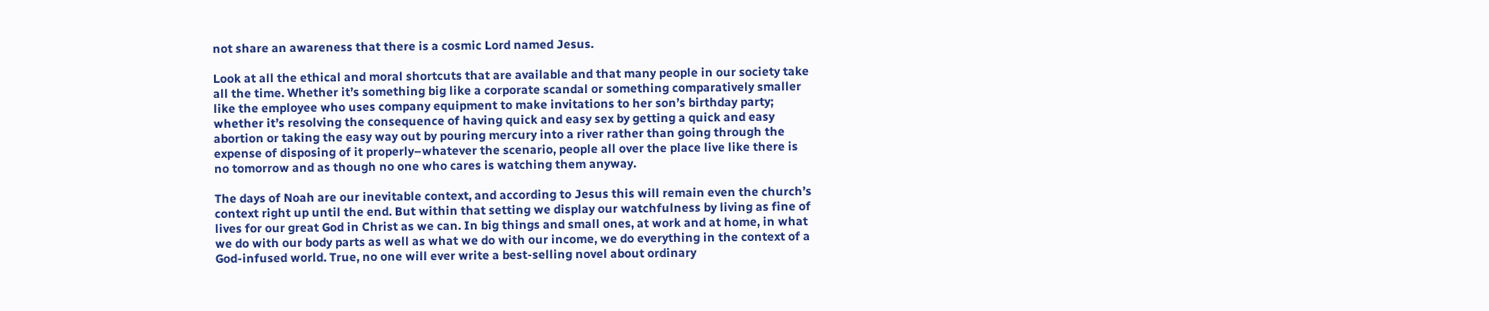not share an awareness that there is a cosmic Lord named Jesus.

Look at all the ethical and moral shortcuts that are available and that many people in our society take all the time. Whether it’s something big like a corporate scandal or something comparatively smaller like the employee who uses company equipment to make invitations to her son’s birthday party; whether it’s resolving the consequence of having quick and easy sex by getting a quick and easy abortion or taking the easy way out by pouring mercury into a river rather than going through the expense of disposing of it properly–whatever the scenario, people all over the place live like there is no tomorrow and as though no one who cares is watching them anyway.

The days of Noah are our inevitable context, and according to Jesus this will remain even the church’s context right up until the end. But within that setting we display our watchfulness by living as fine of lives for our great God in Christ as we can. In big things and small ones, at work and at home, in what we do with our body parts as well as what we do with our income, we do everything in the context of a God-infused world. True, no one will ever write a best-selling novel about ordinary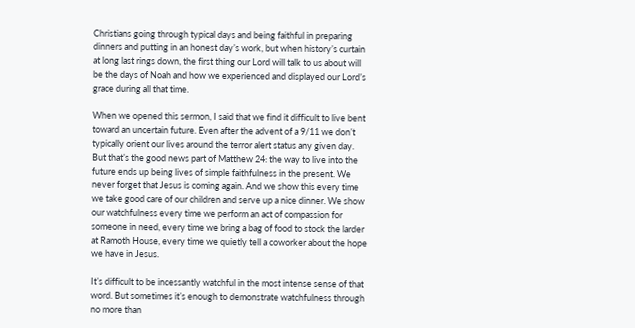Christians going through typical days and being faithful in preparing dinners and putting in an honest day’s work, but when history’s curtain at long last rings down, the first thing our Lord will talk to us about will be the days of Noah and how we experienced and displayed our Lord’s grace during all that time.

When we opened this sermon, I said that we find it difficult to live bent toward an uncertain future. Even after the advent of a 9/11 we don’t typically orient our lives around the terror alert status any given day. But that’s the good news part of Matthew 24: the way to live into the future ends up being lives of simple faithfulness in the present. We never forget that Jesus is coming again. And we show this every time we take good care of our children and serve up a nice dinner. We show our watchfulness every time we perform an act of compassion for someone in need, every time we bring a bag of food to stock the larder at Ramoth House, every time we quietly tell a coworker about the hope we have in Jesus.

It’s difficult to be incessantly watchful in the most intense sense of that word. But sometimes it’s enough to demonstrate watchfulness through no more than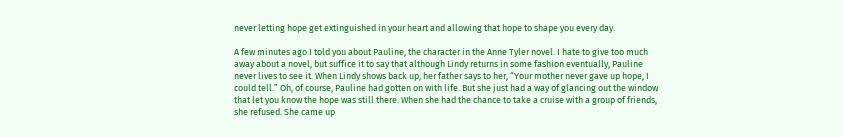never letting hope get extinguished in your heart and allowing that hope to shape you every day.

A few minutes ago I told you about Pauline, the character in the Anne Tyler novel. I hate to give too much away about a novel, but suffice it to say that although Lindy returns in some fashion eventually, Pauline never lives to see it. When Lindy shows back up, her father says to her, “Your mother never gave up hope, I could tell.” Oh, of course, Pauline had gotten on with life. But she just had a way of glancing out the window that let you know the hope was still there. When she had the chance to take a cruise with a group of friends, she refused. She came up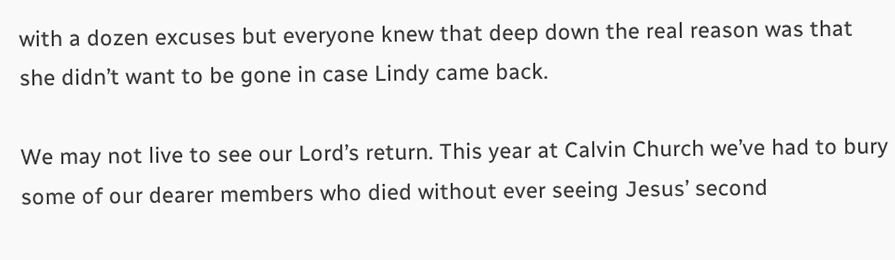with a dozen excuses but everyone knew that deep down the real reason was that she didn’t want to be gone in case Lindy came back.

We may not live to see our Lord’s return. This year at Calvin Church we’ve had to bury some of our dearer members who died without ever seeing Jesus’ second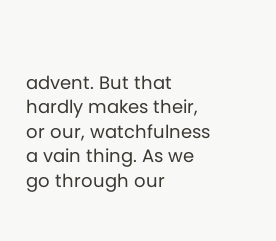advent. But that hardly makes their, or our, watchfulness a vain thing. As we go through our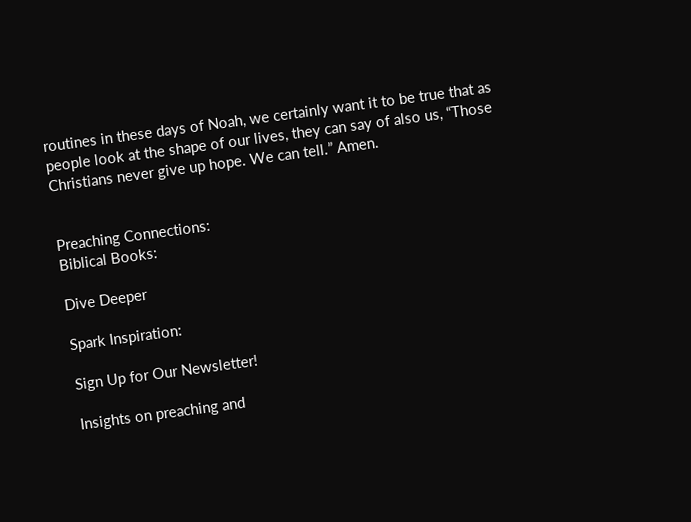routines in these days of Noah, we certainly want it to be true that as people look at the shape of our lives, they can say of also us, “Those Christians never give up hope. We can tell.” Amen.


Preaching Connections:
Biblical Books:

Dive Deeper

Spark Inspiration:

Sign Up for Our Newsletter!

Insights on preaching and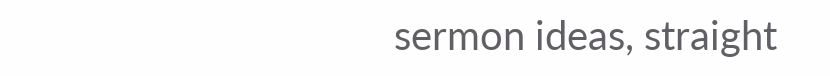sermon ideas, straight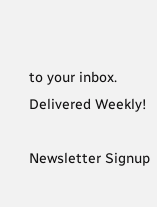to your inbox. Delivered Weekly!

Newsletter Signup